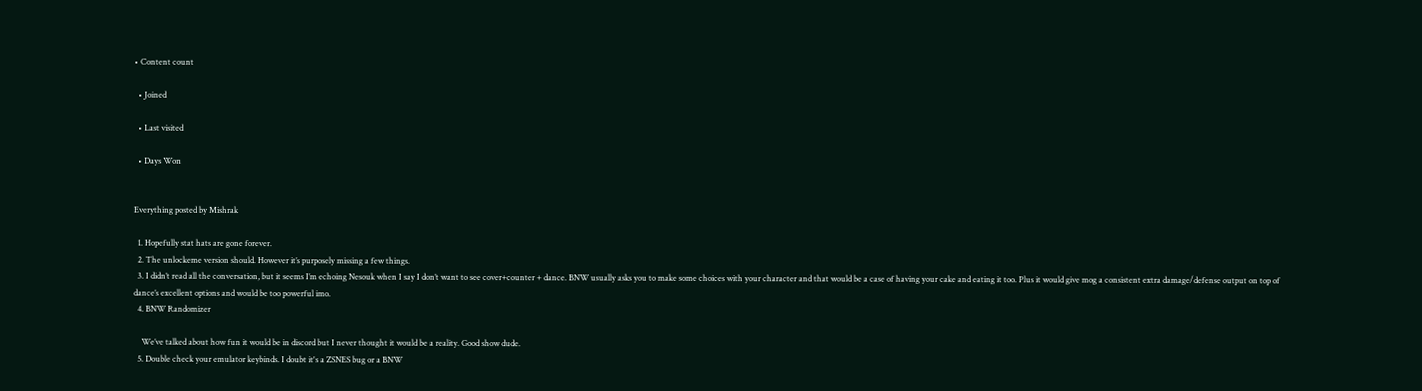• Content count

  • Joined

  • Last visited

  • Days Won


Everything posted by Mishrak

  1. Hopefully stat hats are gone forever.
  2. The unlockeme version should. However it’s purposely missing a few things.
  3. I didn’t read all the conversation, but it seems I’m echoing Nesouk when I say I don’t want to see cover+counter + dance. BNW usually asks you to make some choices with your character and that would be a case of having your cake and eating it too. Plus it would give mog a consistent extra damage/defense output on top of dance’s excellent options and would be too powerful imo.
  4. BNW Randomizer

    We’ve talked about how fun it would be in discord but I never thought it would be a reality. Good show dude.
  5. Double check your emulator keybinds. I doubt it's a ZSNES bug or a BNW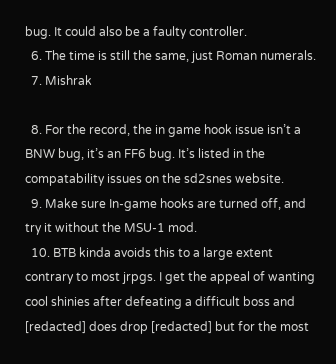bug. It could also be a faulty controller.
  6. The time is still the same, just Roman numerals.
  7. Mishrak

  8. For the record, the in game hook issue isn’t a BNW bug, it’s an FF6 bug. It’s listed in the compatability issues on the sd2snes website.
  9. Make sure In-game hooks are turned off, and try it without the MSU-1 mod.
  10. BTB kinda avoids this to a large extent contrary to most jrpgs. I get the appeal of wanting cool shinies after defeating a difficult boss and [redacted] does drop [redacted] but for the most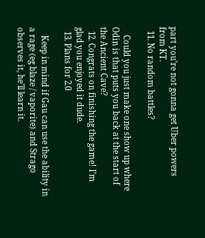part you’re not gonna get Uber powers from KT.
  11. No random battles?

    Could you just make one show up where Odin is that puts you back at the start of the Ancient Cave?
  12. Congrats on finishing the game! I’m glad you enjoyed it dude.
  13. Plans for 2.0

    Keep in mind if Gau can use the ability in a rage (eg blaze / vaporite) and Strago observes it, he’ll learn it.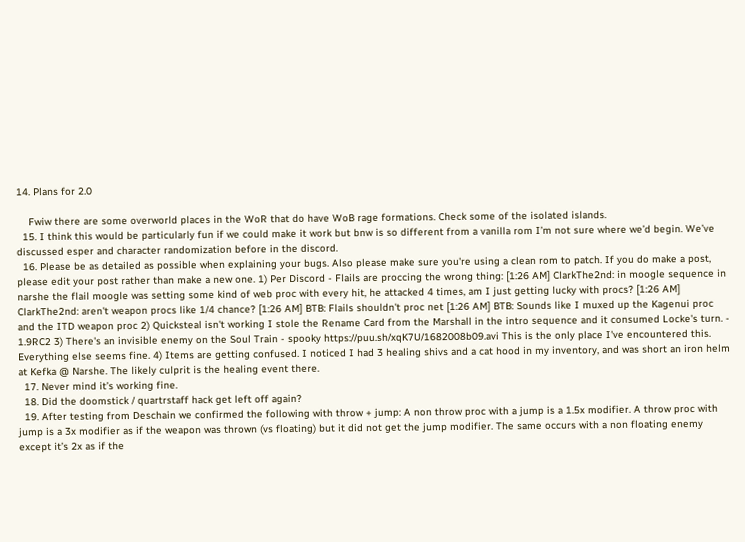14. Plans for 2.0

    Fwiw there are some overworld places in the WoR that do have WoB rage formations. Check some of the isolated islands.
  15. I think this would be particularly fun if we could make it work but bnw is so different from a vanilla rom I’m not sure where we’d begin. We’ve discussed esper and character randomization before in the discord.
  16. Please be as detailed as possible when explaining your bugs. Also please make sure you're using a clean rom to patch. If you do make a post, please edit your post rather than make a new one. 1) Per Discord - Flails are proccing the wrong thing: [1:26 AM] ClarkThe2nd: in moogle sequence in narshe the flail moogle was setting some kind of web proc with every hit, he attacked 4 times, am I just getting lucky with procs? [1:26 AM] ClarkThe2nd: aren't weapon procs like 1/4 chance? [1:26 AM] BTB: Flails shouldn't proc net [1:26 AM] BTB: Sounds like I muxed up the Kagenui proc and the ITD weapon proc 2) Quicksteal isn't working I stole the Rename Card from the Marshall in the intro sequence and it consumed Locke's turn. - 1.9RC2 3) There's an invisible enemy on the Soul Train - spooky https://puu.sh/xqK7U/1682008b09.avi This is the only place I've encountered this. Everything else seems fine. 4) Items are getting confused. I noticed I had 3 healing shivs and a cat hood in my inventory, and was short an iron helm at Kefka @ Narshe. The likely culprit is the healing event there.
  17. Never mind it’s working fine.
  18. Did the doomstick / quartrstaff hack get left off again?
  19. After testing from Deschain we confirmed the following with throw + jump: A non throw proc with a jump is a 1.5x modifier. A throw proc with jump is a 3x modifier as if the weapon was thrown (vs floating) but it did not get the jump modifier. The same occurs with a non floating enemy except it’s 2x as if the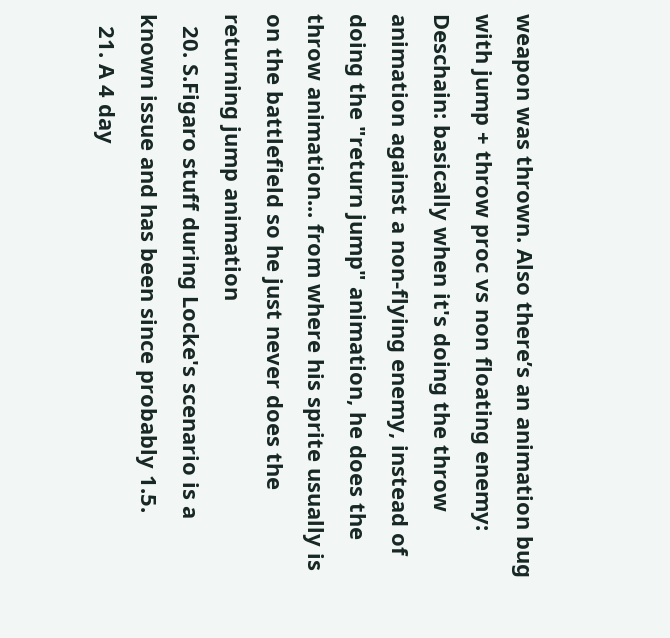weapon was thrown. Also there’s an animation bug with jump + throw proc vs non floating enemy: Deschain: basically when it's doing the throw animation against a non-flying enemy, instead of doing the "return jump" animation, he does the throw animation... from where his sprite usually is on the battlefield so he just never does the returning jump animation
  20. S.Figaro stuff during Locke's scenario is a known issue and has been since probably 1.5.
  21. A 4 day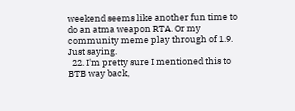weekend seems like another fun time to do an atma weapon RTA. Or my community meme play through of 1.9. Just saying.
  22. I'm pretty sure I mentioned this to BTB way back,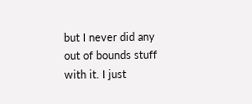but I never did any out of bounds stuff with it. I just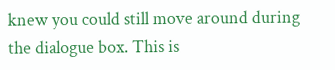knew you could still move around during the dialogue box. This is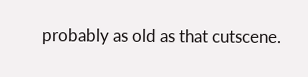probably as old as that cutscene.